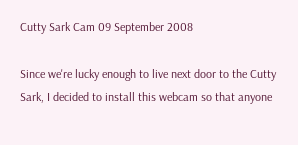Cutty Sark Cam 09 September 2008

Since we're lucky enough to live next door to the Cutty Sark, I decided to install this webcam so that anyone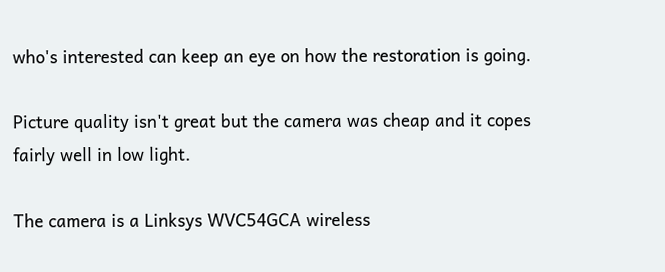who's interested can keep an eye on how the restoration is going.

Picture quality isn't great but the camera was cheap and it copes fairly well in low light.

The camera is a Linksys WVC54GCA wireless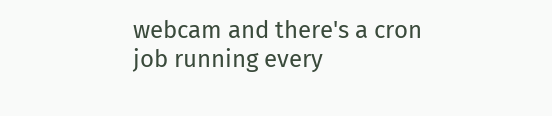webcam and there's a cron job running every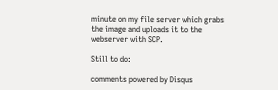minute on my file server which grabs the image and uploads it to the webserver with SCP.

Still to do:

comments powered by Disqus